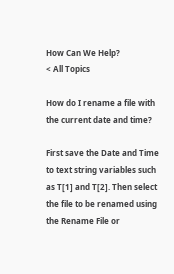How Can We Help?
< All Topics

How do I rename a file with the current date and time?

First save the Date and Time to text string variables such as T[1] and T[2]. Then select the file to be renamed using the Rename File or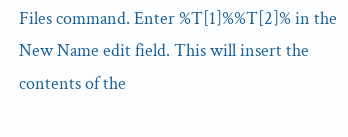Files command. Enter %T[1]%%T[2]% in the New Name edit field. This will insert the contents of the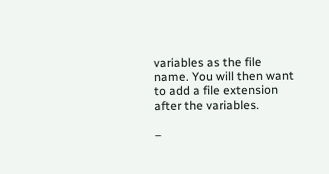variables as the file name. You will then want to add a file extension after the variables.

–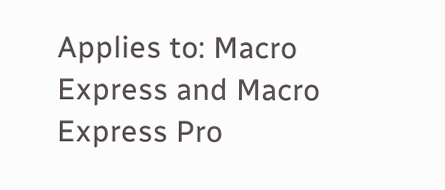Applies to: Macro Express and Macro Express Pro